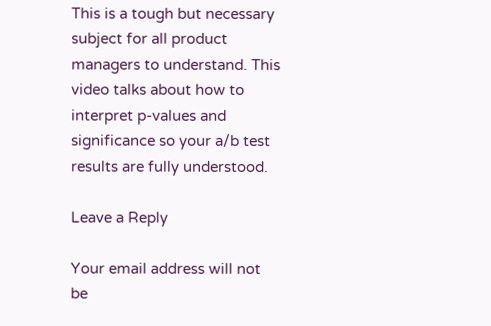This is a tough but necessary subject for all product managers to understand. This video talks about how to interpret p-values and significance so your a/b test results are fully understood.

Leave a Reply

Your email address will not be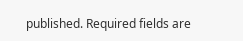published. Required fields are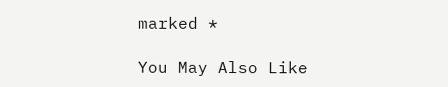marked *

You May Also Like